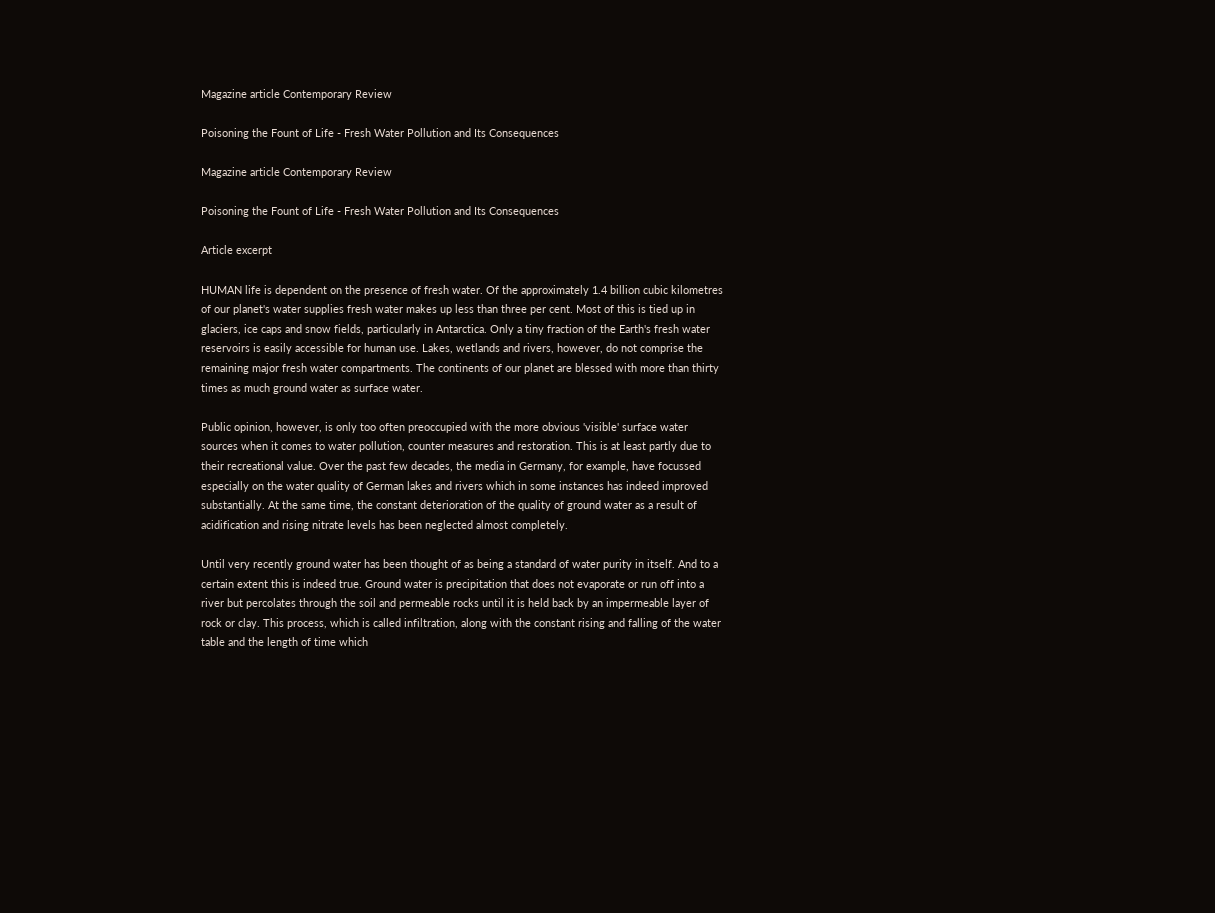Magazine article Contemporary Review

Poisoning the Fount of Life - Fresh Water Pollution and Its Consequences

Magazine article Contemporary Review

Poisoning the Fount of Life - Fresh Water Pollution and Its Consequences

Article excerpt

HUMAN life is dependent on the presence of fresh water. Of the approximately 1.4 billion cubic kilometres of our planet's water supplies fresh water makes up less than three per cent. Most of this is tied up in glaciers, ice caps and snow fields, particularly in Antarctica. Only a tiny fraction of the Earth's fresh water reservoirs is easily accessible for human use. Lakes, wetlands and rivers, however, do not comprise the remaining major fresh water compartments. The continents of our planet are blessed with more than thirty times as much ground water as surface water.

Public opinion, however, is only too often preoccupied with the more obvious 'visible' surface water sources when it comes to water pollution, counter measures and restoration. This is at least partly due to their recreational value. Over the past few decades, the media in Germany, for example, have focussed especially on the water quality of German lakes and rivers which in some instances has indeed improved substantially. At the same time, the constant deterioration of the quality of ground water as a result of acidification and rising nitrate levels has been neglected almost completely.

Until very recently ground water has been thought of as being a standard of water purity in itself. And to a certain extent this is indeed true. Ground water is precipitation that does not evaporate or run off into a river but percolates through the soil and permeable rocks until it is held back by an impermeable layer of rock or clay. This process, which is called infiltration, along with the constant rising and falling of the water table and the length of time which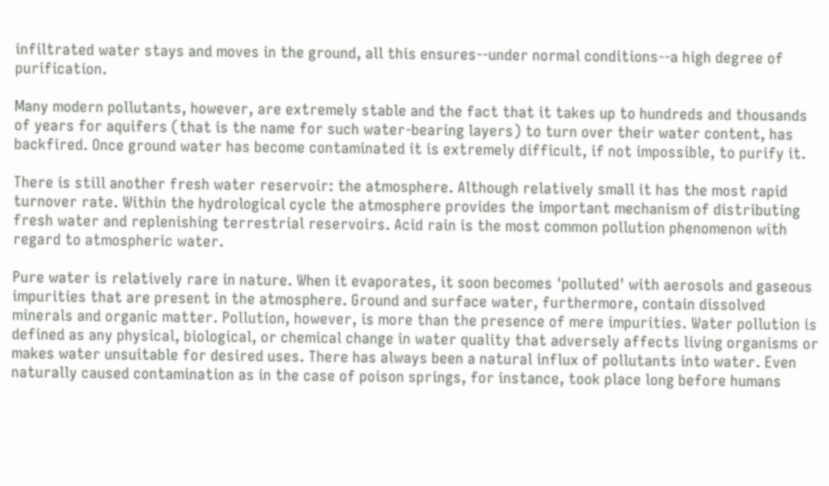infiltrated water stays and moves in the ground, all this ensures--under normal conditions--a high degree of purification.

Many modern pollutants, however, are extremely stable and the fact that it takes up to hundreds and thousands of years for aquifers (that is the name for such water-bearing layers) to turn over their water content, has backfired. Once ground water has become contaminated it is extremely difficult, if not impossible, to purify it.

There is still another fresh water reservoir: the atmosphere. Although relatively small it has the most rapid turnover rate. Within the hydrological cycle the atmosphere provides the important mechanism of distributing fresh water and replenishing terrestrial reservoirs. Acid rain is the most common pollution phenomenon with regard to atmospheric water.

Pure water is relatively rare in nature. When it evaporates, it soon becomes 'polluted' with aerosols and gaseous impurities that are present in the atmosphere. Ground and surface water, furthermore, contain dissolved minerals and organic matter. Pollution, however, is more than the presence of mere impurities. Water pollution is defined as any physical, biological, or chemical change in water quality that adversely affects living organisms or makes water unsuitable for desired uses. There has always been a natural influx of pollutants into water. Even naturally caused contamination as in the case of poison springs, for instance, took place long before humans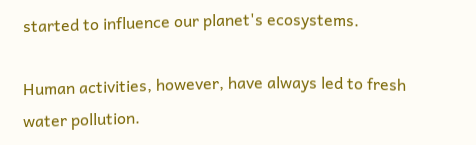started to influence our planet's ecosystems.

Human activities, however, have always led to fresh water pollution.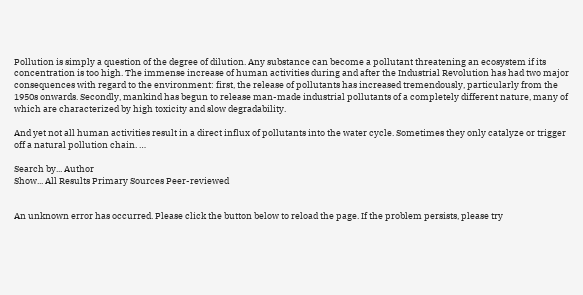Pollution is simply a question of the degree of dilution. Any substance can become a pollutant threatening an ecosystem if its concentration is too high. The immense increase of human activities during and after the Industrial Revolution has had two major consequences with regard to the environment: first, the release of pollutants has increased tremendously, particularly from the 1950s onwards. Secondly, mankind has begun to release man-made industrial pollutants of a completely different nature, many of which are characterized by high toxicity and slow degradability.

And yet not all human activities result in a direct influx of pollutants into the water cycle. Sometimes they only catalyze or trigger off a natural pollution chain. …

Search by... Author
Show... All Results Primary Sources Peer-reviewed


An unknown error has occurred. Please click the button below to reload the page. If the problem persists, please try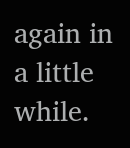again in a little while.